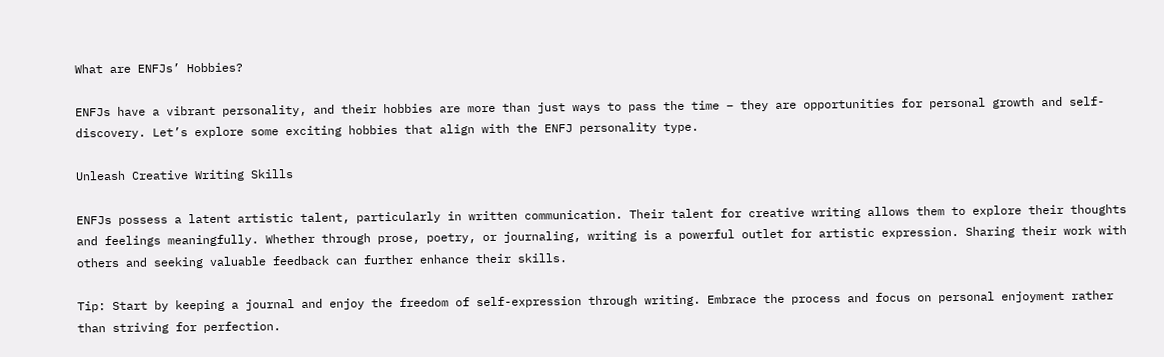What are ENFJs’ Hobbies?

ENFJs have a vibrant personality, and their hobbies are more than just ways to pass the time – they are opportunities for personal growth and self-discovery. Let’s explore some exciting hobbies that align with the ENFJ personality type.

Unleash Creative Writing Skills

ENFJs possess a latent artistic talent, particularly in written communication. Their talent for creative writing allows them to explore their thoughts and feelings meaningfully. Whether through prose, poetry, or journaling, writing is a powerful outlet for artistic expression. Sharing their work with others and seeking valuable feedback can further enhance their skills.

Tip: Start by keeping a journal and enjoy the freedom of self-expression through writing. Embrace the process and focus on personal enjoyment rather than striving for perfection.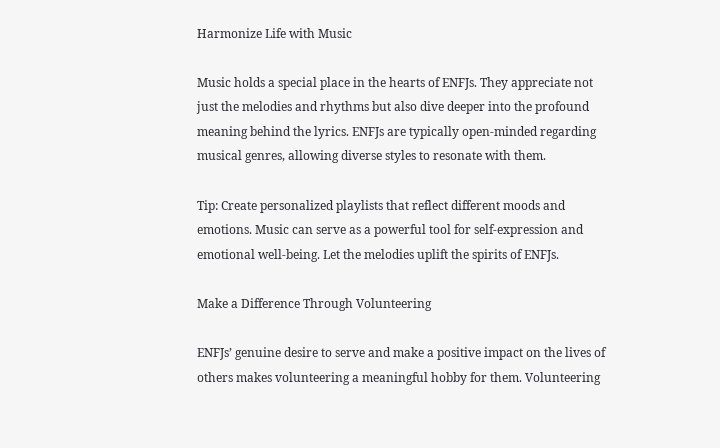Harmonize Life with Music

Music holds a special place in the hearts of ENFJs. They appreciate not just the melodies and rhythms but also dive deeper into the profound meaning behind the lyrics. ENFJs are typically open-minded regarding musical genres, allowing diverse styles to resonate with them.

Tip: Create personalized playlists that reflect different moods and emotions. Music can serve as a powerful tool for self-expression and emotional well-being. Let the melodies uplift the spirits of ENFJs.

Make a Difference Through Volunteering

ENFJs’ genuine desire to serve and make a positive impact on the lives of others makes volunteering a meaningful hobby for them. Volunteering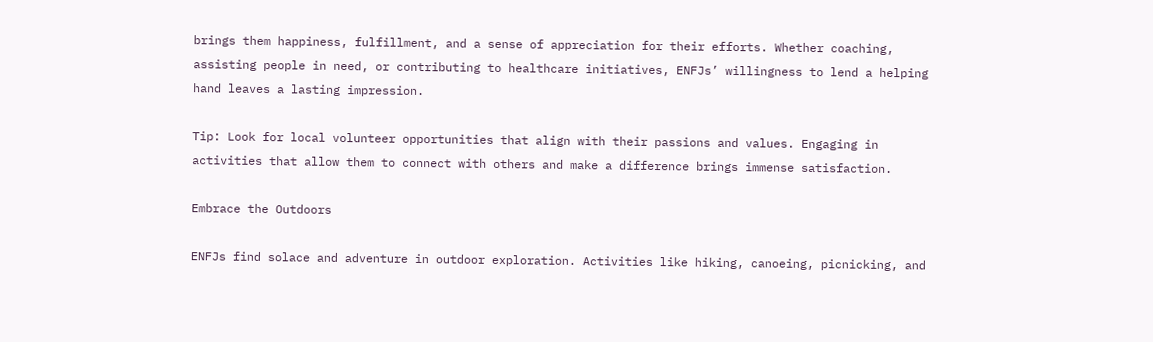brings them happiness, fulfillment, and a sense of appreciation for their efforts. Whether coaching, assisting people in need, or contributing to healthcare initiatives, ENFJs’ willingness to lend a helping hand leaves a lasting impression.

Tip: Look for local volunteer opportunities that align with their passions and values. Engaging in activities that allow them to connect with others and make a difference brings immense satisfaction.

Embrace the Outdoors

ENFJs find solace and adventure in outdoor exploration. Activities like hiking, canoeing, picnicking, and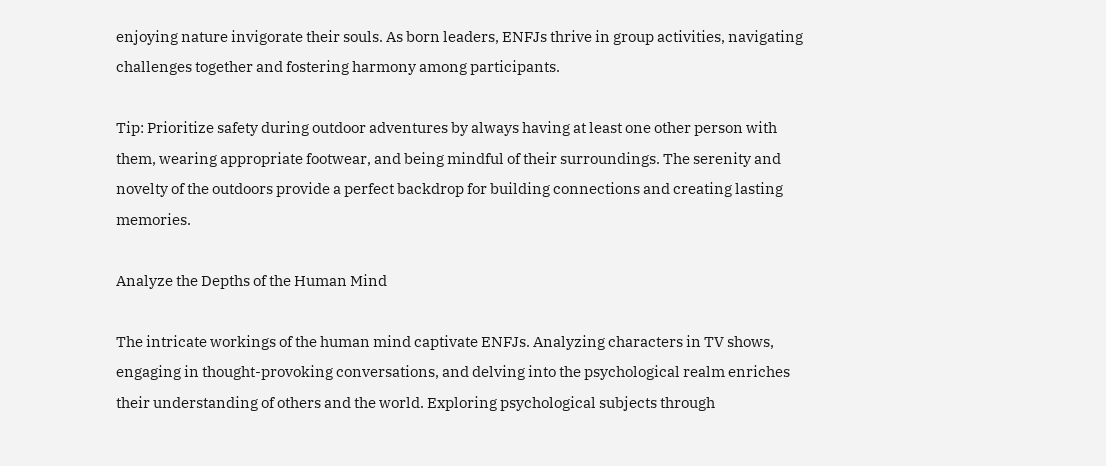enjoying nature invigorate their souls. As born leaders, ENFJs thrive in group activities, navigating challenges together and fostering harmony among participants.

Tip: Prioritize safety during outdoor adventures by always having at least one other person with them, wearing appropriate footwear, and being mindful of their surroundings. The serenity and novelty of the outdoors provide a perfect backdrop for building connections and creating lasting memories.

Analyze the Depths of the Human Mind

The intricate workings of the human mind captivate ENFJs. Analyzing characters in TV shows, engaging in thought-provoking conversations, and delving into the psychological realm enriches their understanding of others and the world. Exploring psychological subjects through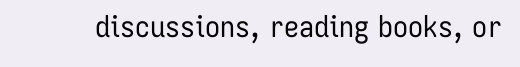discussions, reading books, or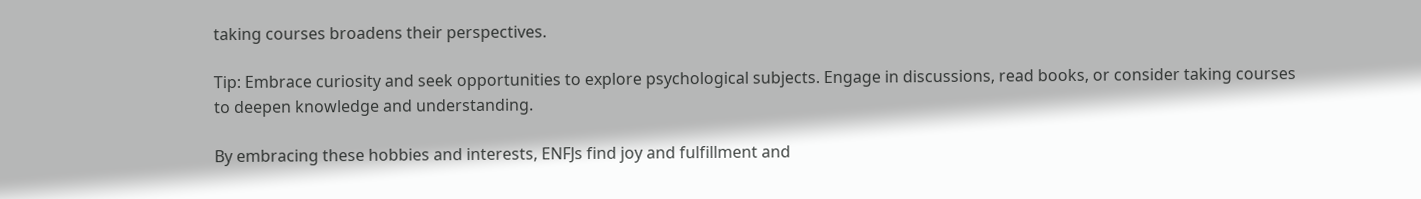taking courses broadens their perspectives.

Tip: Embrace curiosity and seek opportunities to explore psychological subjects. Engage in discussions, read books, or consider taking courses to deepen knowledge and understanding.

By embracing these hobbies and interests, ENFJs find joy and fulfillment and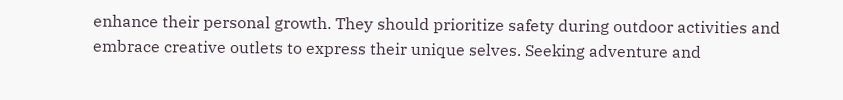enhance their personal growth. They should prioritize safety during outdoor activities and embrace creative outlets to express their unique selves. Seeking adventure and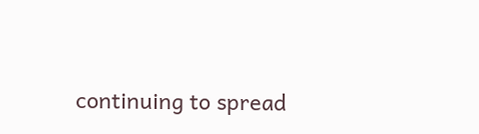continuing to spread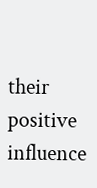their positive influence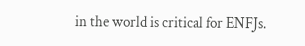in the world is critical for ENFJs.